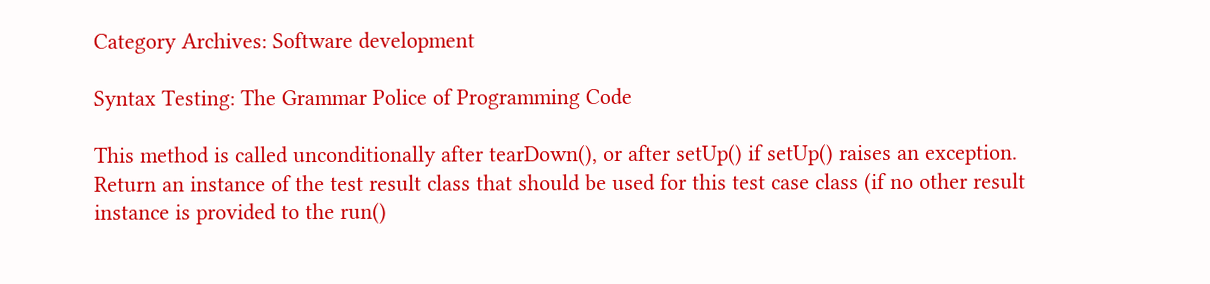Category Archives: Software development

Syntax Testing: The Grammar Police of Programming Code

This method is called unconditionally after tearDown(), or after setUp() if setUp() raises an exception. Return an instance of the test result class that should be used for this test case class (if no other result instance is provided to the run()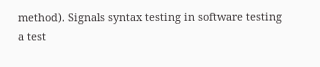method). Signals syntax testing in software testing a test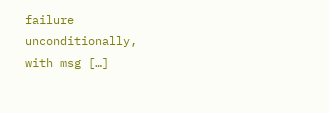failure unconditionally, with msg […]